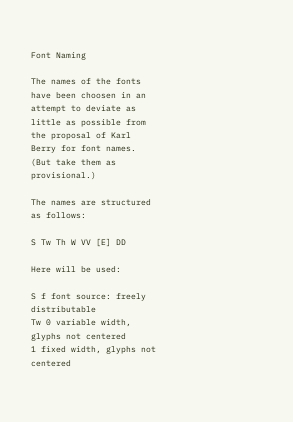Font Naming

The names of the fonts have been choosen in an attempt to deviate as little as possible from the proposal of Karl Berry for font names. (But take them as provisional.)

The names are structured as follows:

S Tw Th W VV [E] DD

Here will be used:

S f font source: freely distributable
Tw 0 variable width, glyphs not centered
1 fixed width, glyphs not centered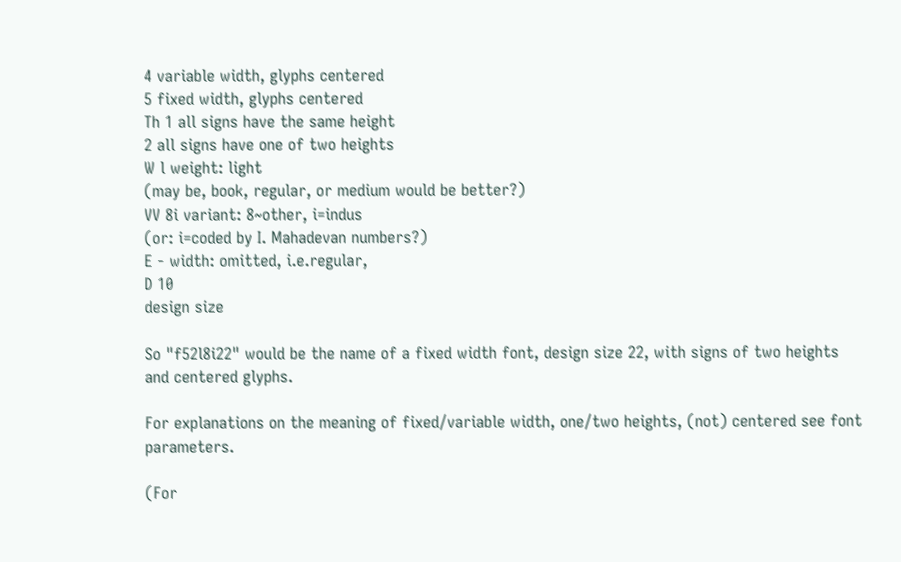4 variable width, glyphs centered
5 fixed width, glyphs centered
Th 1 all signs have the same height
2 all signs have one of two heights
W l weight: light
(may be, book, regular, or medium would be better?)
VV 8i variant: 8~other, i=indus
(or: i=coded by I. Mahadevan numbers?)
E - width: omitted, i.e.regular,
D 10
design size

So "f52l8i22" would be the name of a fixed width font, design size 22, with signs of two heights and centered glyphs.

For explanations on the meaning of fixed/variable width, one/two heights, (not) centered see font parameters.

(For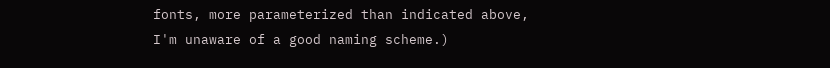fonts, more parameterized than indicated above, I'm unaware of a good naming scheme.)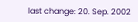last change: 20. Sep. 2002